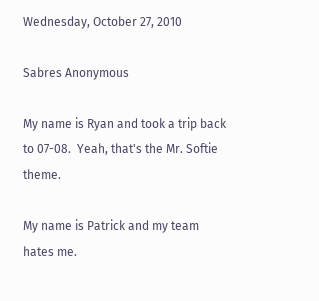Wednesday, October 27, 2010

Sabres Anonymous

My name is Ryan and took a trip back to 07-08.  Yeah, that's the Mr. Softie theme.

My name is Patrick and my team hates me.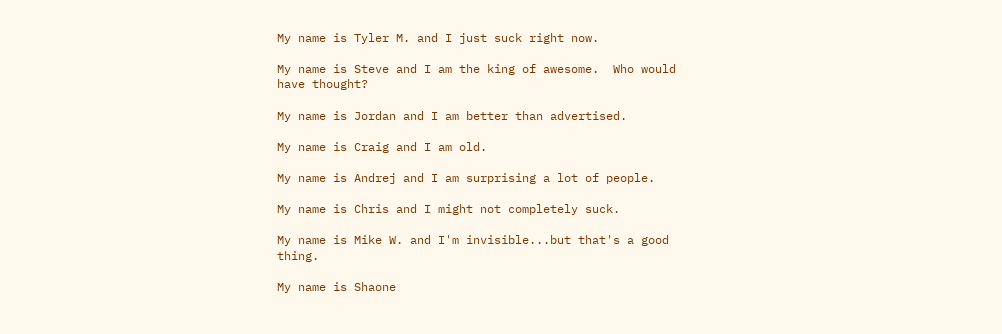My name is Tyler M. and I just suck right now.

My name is Steve and I am the king of awesome.  Who would have thought?

My name is Jordan and I am better than advertised.

My name is Craig and I am old.

My name is Andrej and I am surprising a lot of people.

My name is Chris and I might not completely suck.

My name is Mike W. and I'm invisible...but that's a good thing.

My name is Shaone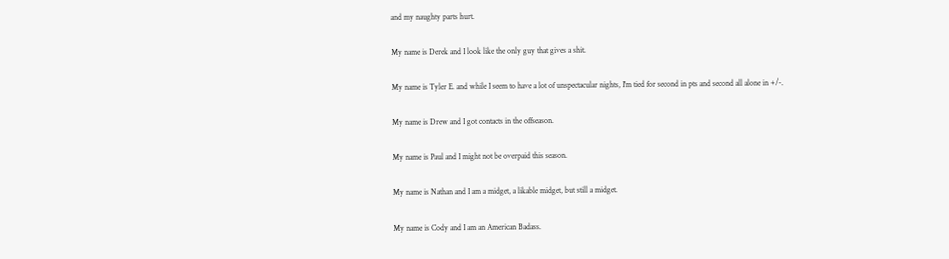and my naughty parts hurt.

My name is Derek and I look like the only guy that gives a shit.

My name is Tyler E. and while I seem to have a lot of unspectacular nights, I'm tied for second in pts and second all alone in +/-.

My name is Drew and I got contacts in the offseason.

My name is Paul and I might not be overpaid this season.

My name is Nathan and I am a midget, a likable midget, but still a midget.

My name is Cody and I am an American Badass.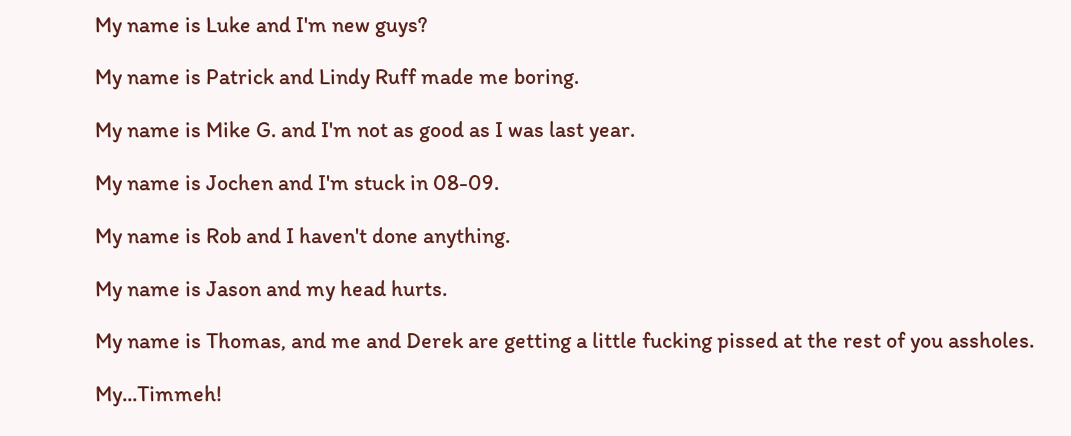My name is Luke and I'm new guys?

My name is Patrick and Lindy Ruff made me boring.

My name is Mike G. and I'm not as good as I was last year.

My name is Jochen and I'm stuck in 08-09.

My name is Rob and I haven't done anything.

My name is Jason and my head hurts.

My name is Thomas, and me and Derek are getting a little fucking pissed at the rest of you assholes.

My...Timmeh!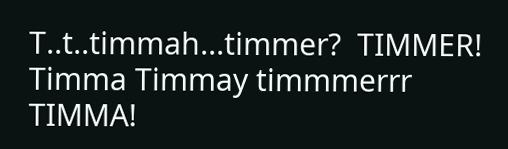T..t..timmah...timmer?  TIMMER!  Timma Timmay timmmerrr TIMMA!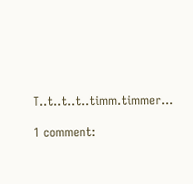T..t..t..t..timm.timmer...

1 comment: